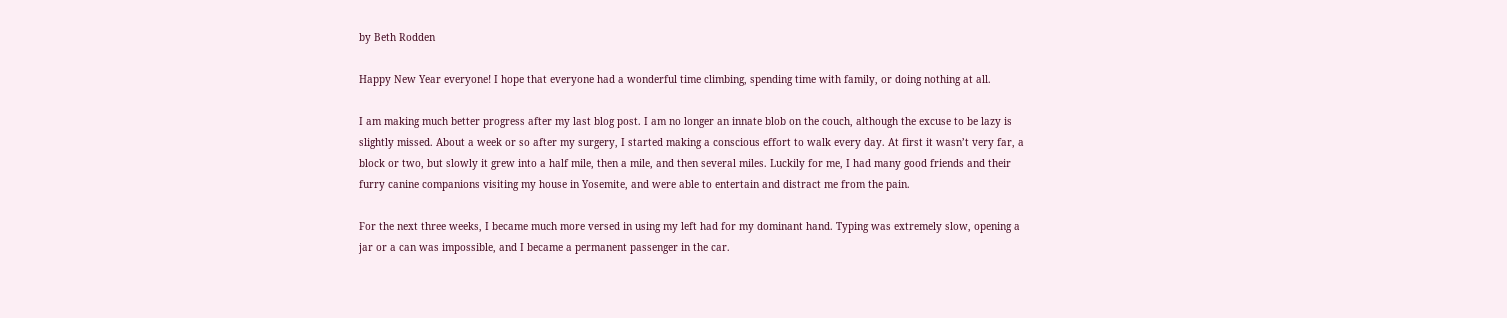by Beth Rodden

Happy New Year everyone! I hope that everyone had a wonderful time climbing, spending time with family, or doing nothing at all.

I am making much better progress after my last blog post. I am no longer an innate blob on the couch, although the excuse to be lazy is slightly missed. About a week or so after my surgery, I started making a conscious effort to walk every day. At first it wasn’t very far, a block or two, but slowly it grew into a half mile, then a mile, and then several miles. Luckily for me, I had many good friends and their furry canine companions visiting my house in Yosemite, and were able to entertain and distract me from the pain.

For the next three weeks, I became much more versed in using my left had for my dominant hand. Typing was extremely slow, opening a jar or a can was impossible, and I became a permanent passenger in the car.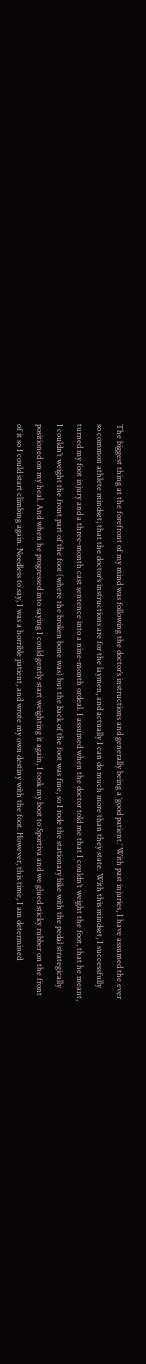The biggest thing at the forefront of my mind was following the doctor’s instructions and generally being a ‘good patient.’ With past injuries, I have assumed the ever so common athlete mindset; that the doctor’s instructions are for the laymen, and actually I can do much more than they state. With this mindset, I successfully turned my foot injury and a three-month cast sentence into a nine-month ordeal. I assumed when the doctor told me that I couldn’t weight the foot, that he meant, I couldn’t weight the front part of the foot (where the broken bone was) but the back of the foot was fine, so I rode the stationary bike with the pedal strategically positioned on my heal. And when he progressed into saying I could gently start weighting it again, I took my boot to Sportiva and we glued sticky rubber on the front of it so I could start climbing again. Needless to say, I was a horrible patient, and wrote my own destiny with the foot. However, this time, I am determined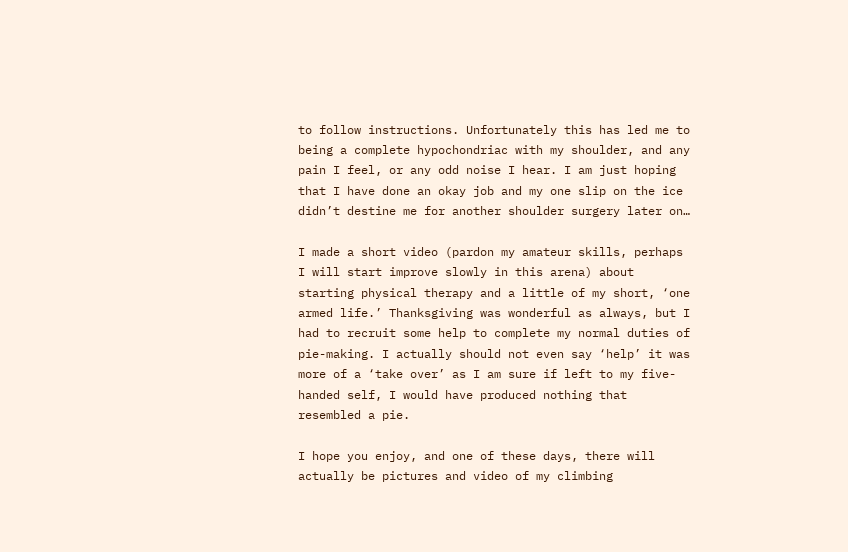to follow instructions. Unfortunately this has led me to being a complete hypochondriac with my shoulder, and any pain I feel, or any odd noise I hear. I am just hoping that I have done an okay job and my one slip on the ice didn’t destine me for another shoulder surgery later on…

I made a short video (pardon my amateur skills, perhaps I will start improve slowly in this arena) about starting physical therapy and a little of my short, ‘one armed life.’ Thanksgiving was wonderful as always, but I had to recruit some help to complete my normal duties of pie-making. I actually should not even say ‘help’ it was more of a ‘take over’ as I am sure if left to my five-handed self, I would have produced nothing that resembled a pie.

I hope you enjoy, and one of these days, there will actually be pictures and video of my climbing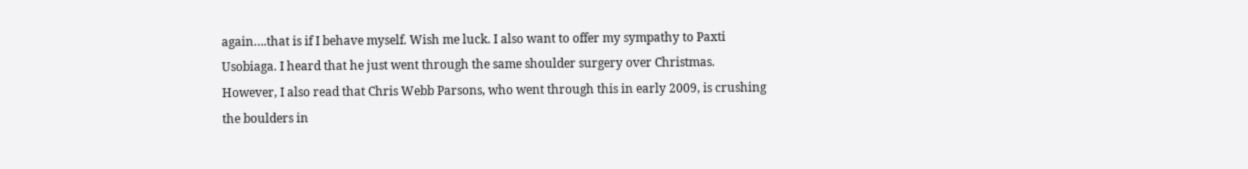again….that is if I behave myself. Wish me luck. I also want to offer my sympathy to Paxti Usobiaga. I heard that he just went through the same shoulder surgery over Christmas. However, I also read that Chris Webb Parsons, who went through this in early 2009, is crushing the boulders in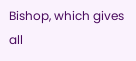Bishop, which gives all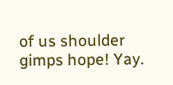of us shoulder gimps hope! Yay.